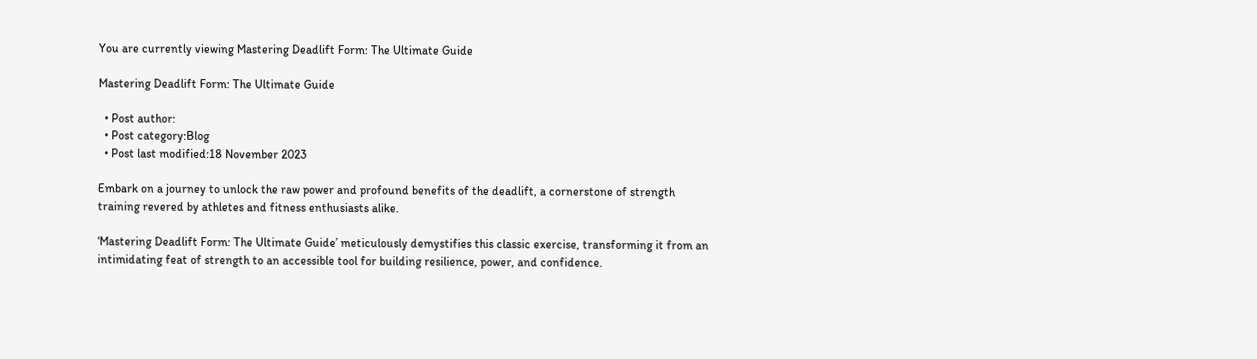You are currently viewing Mastering Deadlift Form: The Ultimate Guide

Mastering Deadlift Form: The Ultimate Guide

  • Post author:
  • Post category:Blog
  • Post last modified:18 November 2023

Embark on a journey to unlock the raw power and profound benefits of the deadlift, a cornerstone of strength training revered by athletes and fitness enthusiasts alike.

‘Mastering Deadlift Form: The Ultimate Guide’ meticulously demystifies this classic exercise, transforming it from an intimidating feat of strength to an accessible tool for building resilience, power, and confidence.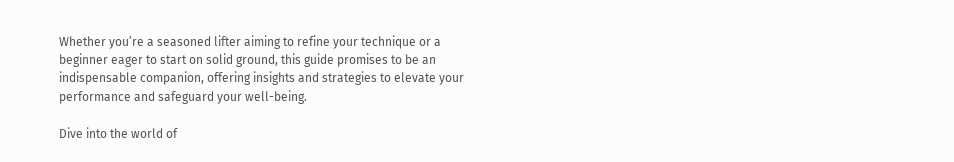Whether you’re a seasoned lifter aiming to refine your technique or a beginner eager to start on solid ground, this guide promises to be an indispensable companion, offering insights and strategies to elevate your performance and safeguard your well-being.

Dive into the world of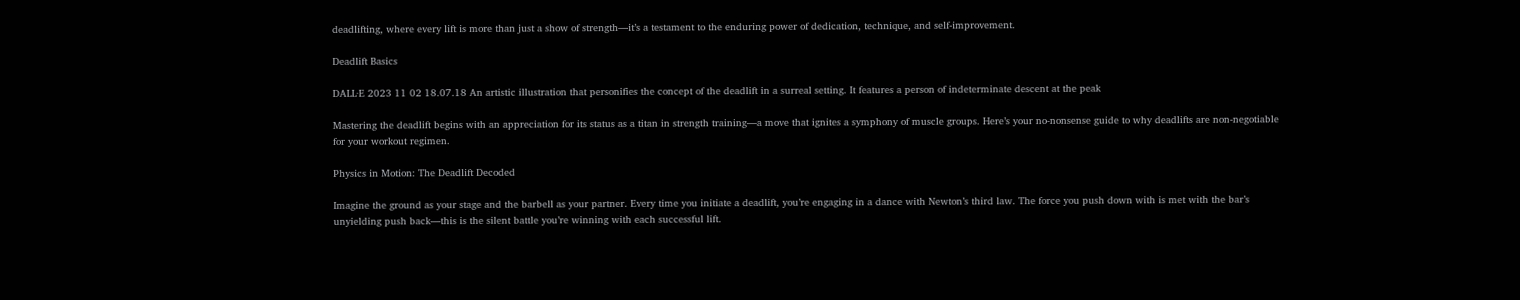deadlifting, where every lift is more than just a show of strength—it’s a testament to the enduring power of dedication, technique, and self-improvement.

Deadlift Basics

DALL·E 2023 11 02 18.07.18 An artistic illustration that personifies the concept of the deadlift in a surreal setting. It features a person of indeterminate descent at the peak

Mastering the deadlift begins with an appreciation for its status as a titan in strength training—a move that ignites a symphony of muscle groups. Here’s your no-nonsense guide to why deadlifts are non-negotiable for your workout regimen.

Physics in Motion: The Deadlift Decoded

Imagine the ground as your stage and the barbell as your partner. Every time you initiate a deadlift, you’re engaging in a dance with Newton’s third law. The force you push down with is met with the bar’s unyielding push back—this is the silent battle you’re winning with each successful lift.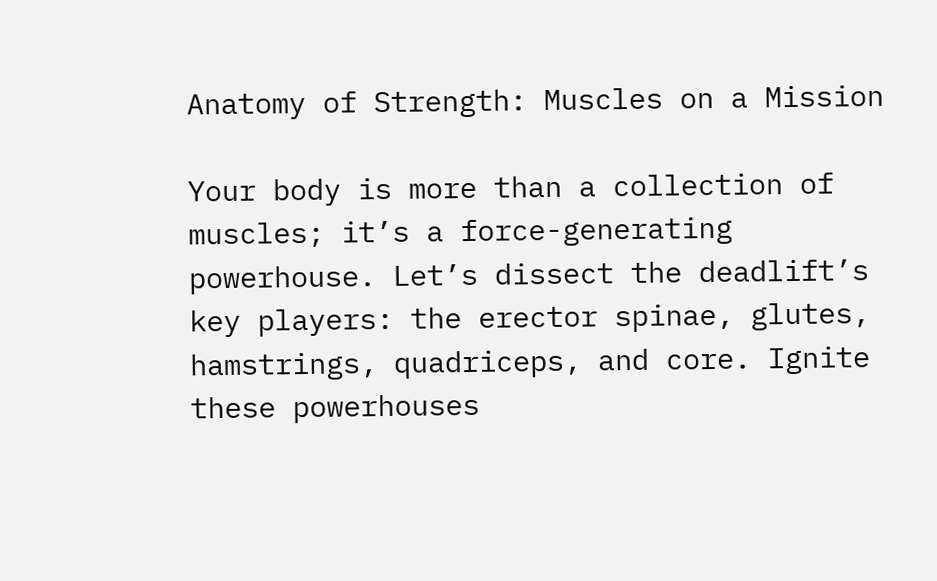Anatomy of Strength: Muscles on a Mission

Your body is more than a collection of muscles; it’s a force-generating powerhouse. Let’s dissect the deadlift’s key players: the erector spinae, glutes, hamstrings, quadriceps, and core. Ignite these powerhouses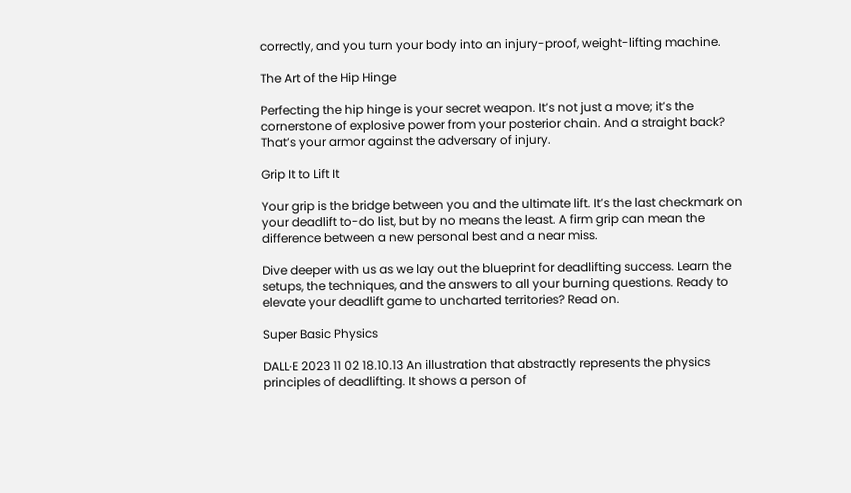correctly, and you turn your body into an injury-proof, weight-lifting machine.

The Art of the Hip Hinge

Perfecting the hip hinge is your secret weapon. It’s not just a move; it’s the cornerstone of explosive power from your posterior chain. And a straight back? That’s your armor against the adversary of injury.

Grip It to Lift It

Your grip is the bridge between you and the ultimate lift. It’s the last checkmark on your deadlift to-do list, but by no means the least. A firm grip can mean the difference between a new personal best and a near miss.

Dive deeper with us as we lay out the blueprint for deadlifting success. Learn the setups, the techniques, and the answers to all your burning questions. Ready to elevate your deadlift game to uncharted territories? Read on.

Super Basic Physics

DALL·E 2023 11 02 18.10.13 An illustration that abstractly represents the physics principles of deadlifting. It shows a person of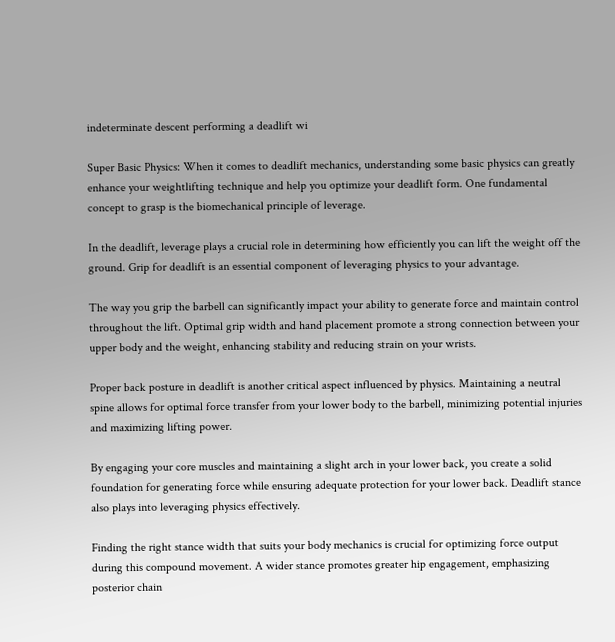indeterminate descent performing a deadlift wi

Super Basic Physics: When it comes to deadlift mechanics, understanding some basic physics can greatly enhance your weightlifting technique and help you optimize your deadlift form. One fundamental concept to grasp is the biomechanical principle of leverage.

In the deadlift, leverage plays a crucial role in determining how efficiently you can lift the weight off the ground. Grip for deadlift is an essential component of leveraging physics to your advantage.

The way you grip the barbell can significantly impact your ability to generate force and maintain control throughout the lift. Optimal grip width and hand placement promote a strong connection between your upper body and the weight, enhancing stability and reducing strain on your wrists.

Proper back posture in deadlift is another critical aspect influenced by physics. Maintaining a neutral spine allows for optimal force transfer from your lower body to the barbell, minimizing potential injuries and maximizing lifting power.

By engaging your core muscles and maintaining a slight arch in your lower back, you create a solid foundation for generating force while ensuring adequate protection for your lower back. Deadlift stance also plays into leveraging physics effectively.

Finding the right stance width that suits your body mechanics is crucial for optimizing force output during this compound movement. A wider stance promotes greater hip engagement, emphasizing posterior chain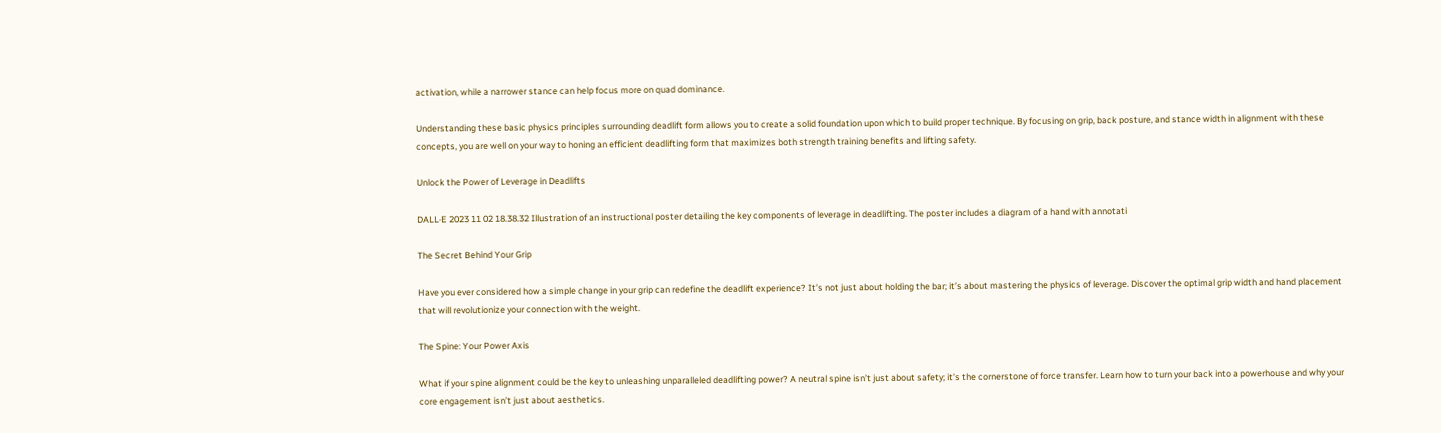activation, while a narrower stance can help focus more on quad dominance.

Understanding these basic physics principles surrounding deadlift form allows you to create a solid foundation upon which to build proper technique. By focusing on grip, back posture, and stance width in alignment with these concepts, you are well on your way to honing an efficient deadlifting form that maximizes both strength training benefits and lifting safety.

Unlock the Power of Leverage in Deadlifts

DALL·E 2023 11 02 18.38.32 Illustration of an instructional poster detailing the key components of leverage in deadlifting. The poster includes a diagram of a hand with annotati

The Secret Behind Your Grip

Have you ever considered how a simple change in your grip can redefine the deadlift experience? It’s not just about holding the bar; it’s about mastering the physics of leverage. Discover the optimal grip width and hand placement that will revolutionize your connection with the weight.

The Spine: Your Power Axis

What if your spine alignment could be the key to unleashing unparalleled deadlifting power? A neutral spine isn’t just about safety; it’s the cornerstone of force transfer. Learn how to turn your back into a powerhouse and why your core engagement isn’t just about aesthetics.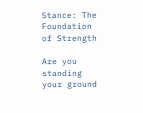Stance: The Foundation of Strength

Are you standing your ground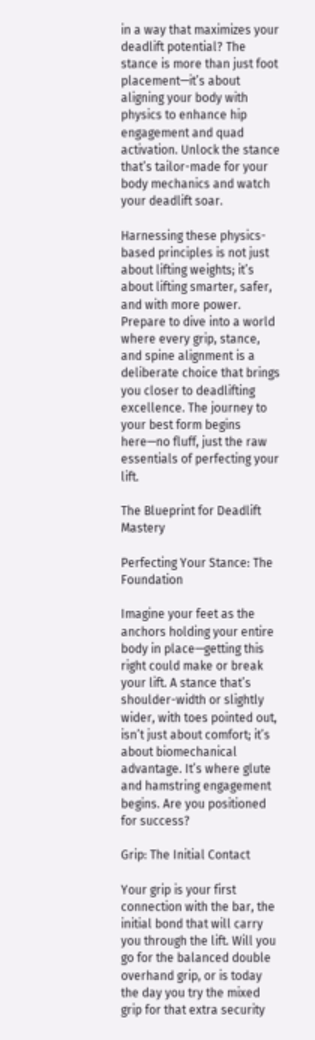in a way that maximizes your deadlift potential? The stance is more than just foot placement—it’s about aligning your body with physics to enhance hip engagement and quad activation. Unlock the stance that’s tailor-made for your body mechanics and watch your deadlift soar.

Harnessing these physics-based principles is not just about lifting weights; it’s about lifting smarter, safer, and with more power. Prepare to dive into a world where every grip, stance, and spine alignment is a deliberate choice that brings you closer to deadlifting excellence. The journey to your best form begins here—no fluff, just the raw essentials of perfecting your lift.

The Blueprint for Deadlift Mastery

Perfecting Your Stance: The Foundation

Imagine your feet as the anchors holding your entire body in place—getting this right could make or break your lift. A stance that’s shoulder-width or slightly wider, with toes pointed out, isn’t just about comfort; it’s about biomechanical advantage. It’s where glute and hamstring engagement begins. Are you positioned for success?

Grip: The Initial Contact

Your grip is your first connection with the bar, the initial bond that will carry you through the lift. Will you go for the balanced double overhand grip, or is today the day you try the mixed grip for that extra security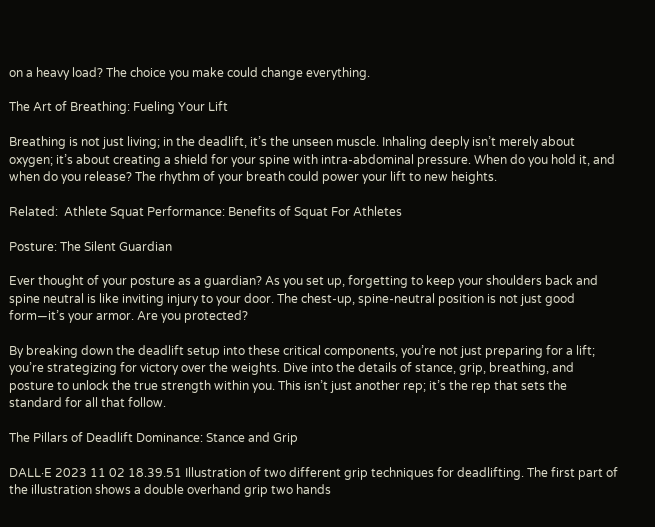on a heavy load? The choice you make could change everything.

The Art of Breathing: Fueling Your Lift

Breathing is not just living; in the deadlift, it’s the unseen muscle. Inhaling deeply isn’t merely about oxygen; it’s about creating a shield for your spine with intra-abdominal pressure. When do you hold it, and when do you release? The rhythm of your breath could power your lift to new heights.

Related:  Athlete Squat Performance: Benefits of Squat For Athletes

Posture: The Silent Guardian

Ever thought of your posture as a guardian? As you set up, forgetting to keep your shoulders back and spine neutral is like inviting injury to your door. The chest-up, spine-neutral position is not just good form—it’s your armor. Are you protected?

By breaking down the deadlift setup into these critical components, you’re not just preparing for a lift; you’re strategizing for victory over the weights. Dive into the details of stance, grip, breathing, and posture to unlock the true strength within you. This isn’t just another rep; it’s the rep that sets the standard for all that follow.

The Pillars of Deadlift Dominance: Stance and Grip

DALL·E 2023 11 02 18.39.51 Illustration of two different grip techniques for deadlifting. The first part of the illustration shows a double overhand grip two hands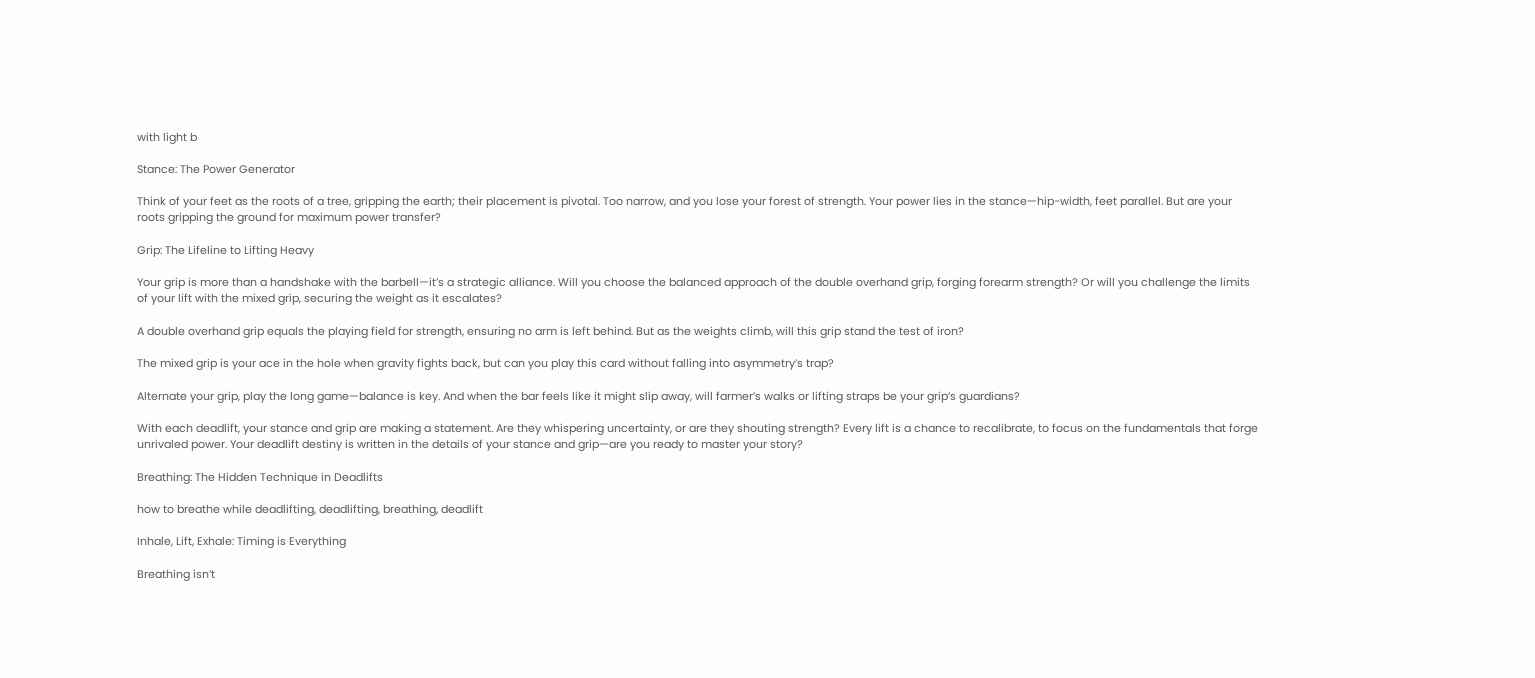with light b

Stance: The Power Generator

Think of your feet as the roots of a tree, gripping the earth; their placement is pivotal. Too narrow, and you lose your forest of strength. Your power lies in the stance—hip-width, feet parallel. But are your roots gripping the ground for maximum power transfer?

Grip: The Lifeline to Lifting Heavy

Your grip is more than a handshake with the barbell—it’s a strategic alliance. Will you choose the balanced approach of the double overhand grip, forging forearm strength? Or will you challenge the limits of your lift with the mixed grip, securing the weight as it escalates?

A double overhand grip equals the playing field for strength, ensuring no arm is left behind. But as the weights climb, will this grip stand the test of iron?

The mixed grip is your ace in the hole when gravity fights back, but can you play this card without falling into asymmetry’s trap?

Alternate your grip, play the long game—balance is key. And when the bar feels like it might slip away, will farmer’s walks or lifting straps be your grip’s guardians?

With each deadlift, your stance and grip are making a statement. Are they whispering uncertainty, or are they shouting strength? Every lift is a chance to recalibrate, to focus on the fundamentals that forge unrivaled power. Your deadlift destiny is written in the details of your stance and grip—are you ready to master your story?

Breathing: The Hidden Technique in Deadlifts

how to breathe while deadlifting, deadlifting, breathing, deadlift

Inhale, Lift, Exhale: Timing is Everything

Breathing isn’t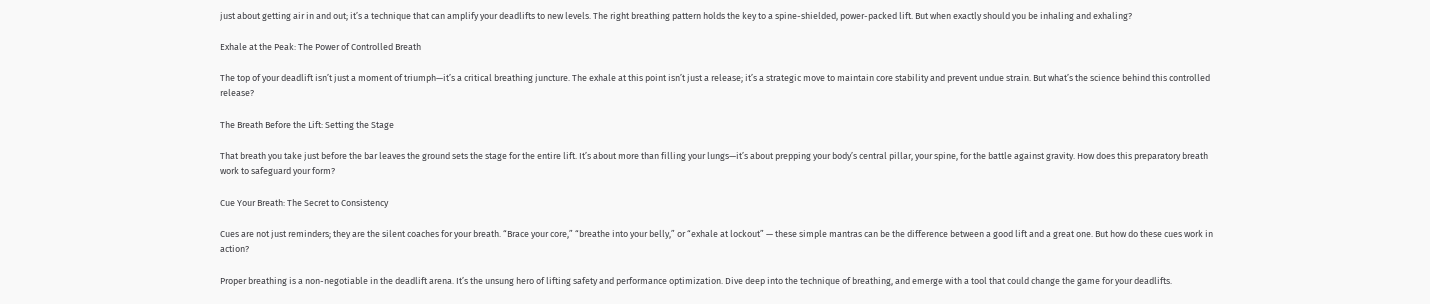just about getting air in and out; it’s a technique that can amplify your deadlifts to new levels. The right breathing pattern holds the key to a spine-shielded, power-packed lift. But when exactly should you be inhaling and exhaling?

Exhale at the Peak: The Power of Controlled Breath

The top of your deadlift isn’t just a moment of triumph—it’s a critical breathing juncture. The exhale at this point isn’t just a release; it’s a strategic move to maintain core stability and prevent undue strain. But what’s the science behind this controlled release?

The Breath Before the Lift: Setting the Stage

That breath you take just before the bar leaves the ground sets the stage for the entire lift. It’s about more than filling your lungs—it’s about prepping your body’s central pillar, your spine, for the battle against gravity. How does this preparatory breath work to safeguard your form?

Cue Your Breath: The Secret to Consistency

Cues are not just reminders; they are the silent coaches for your breath. “Brace your core,” “breathe into your belly,” or “exhale at lockout” — these simple mantras can be the difference between a good lift and a great one. But how do these cues work in action?

Proper breathing is a non-negotiable in the deadlift arena. It’s the unsung hero of lifting safety and performance optimization. Dive deep into the technique of breathing, and emerge with a tool that could change the game for your deadlifts.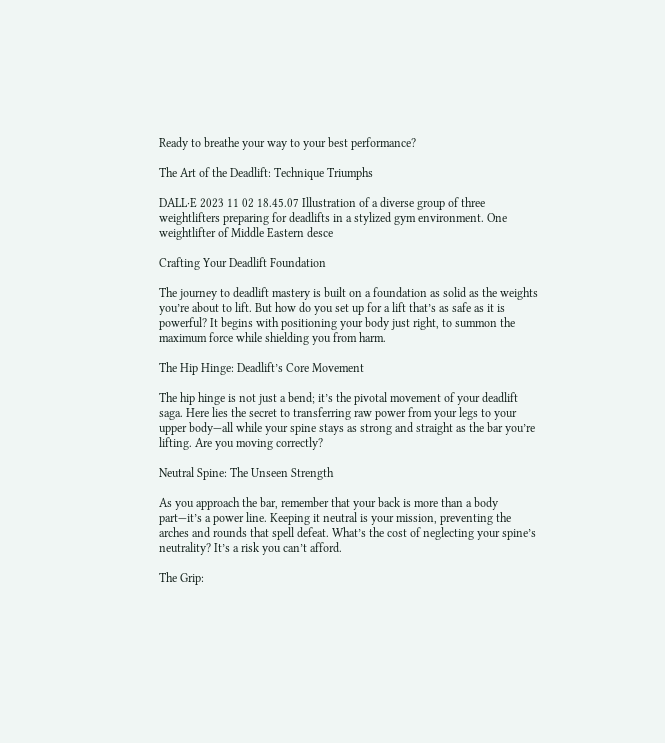Ready to breathe your way to your best performance?

The Art of the Deadlift: Technique Triumphs

DALL·E 2023 11 02 18.45.07 Illustration of a diverse group of three weightlifters preparing for deadlifts in a stylized gym environment. One weightlifter of Middle Eastern desce

Crafting Your Deadlift Foundation

The journey to deadlift mastery is built on a foundation as solid as the weights you’re about to lift. But how do you set up for a lift that’s as safe as it is powerful? It begins with positioning your body just right, to summon the maximum force while shielding you from harm.

The Hip Hinge: Deadlift’s Core Movement

The hip hinge is not just a bend; it’s the pivotal movement of your deadlift saga. Here lies the secret to transferring raw power from your legs to your upper body—all while your spine stays as strong and straight as the bar you’re lifting. Are you moving correctly?

Neutral Spine: The Unseen Strength

As you approach the bar, remember that your back is more than a body part—it’s a power line. Keeping it neutral is your mission, preventing the arches and rounds that spell defeat. What’s the cost of neglecting your spine’s neutrality? It’s a risk you can’t afford.

The Grip: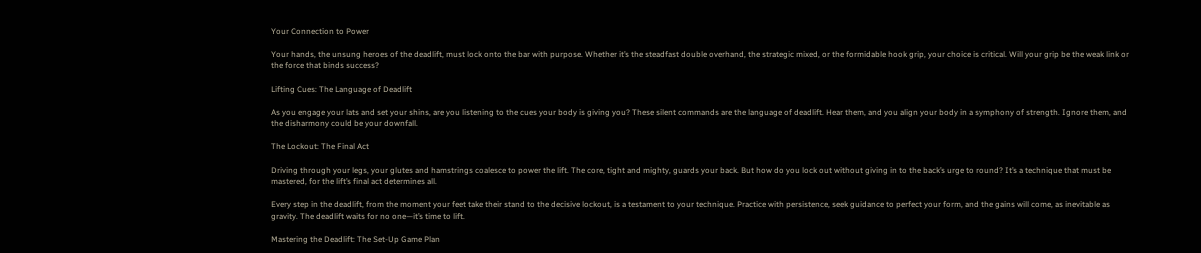Your Connection to Power

Your hands, the unsung heroes of the deadlift, must lock onto the bar with purpose. Whether it’s the steadfast double overhand, the strategic mixed, or the formidable hook grip, your choice is critical. Will your grip be the weak link or the force that binds success?

Lifting Cues: The Language of Deadlift

As you engage your lats and set your shins, are you listening to the cues your body is giving you? These silent commands are the language of deadlift. Hear them, and you align your body in a symphony of strength. Ignore them, and the disharmony could be your downfall.

The Lockout: The Final Act

Driving through your legs, your glutes and hamstrings coalesce to power the lift. The core, tight and mighty, guards your back. But how do you lock out without giving in to the back’s urge to round? It’s a technique that must be mastered, for the lift’s final act determines all.

Every step in the deadlift, from the moment your feet take their stand to the decisive lockout, is a testament to your technique. Practice with persistence, seek guidance to perfect your form, and the gains will come, as inevitable as gravity. The deadlift waits for no one—it’s time to lift.

Mastering the Deadlift: The Set-Up Game Plan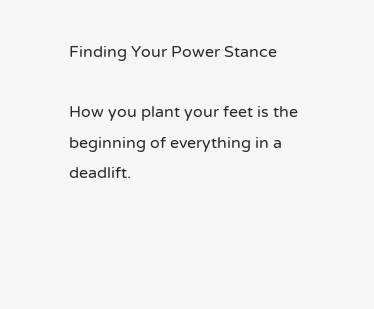Finding Your Power Stance

How you plant your feet is the beginning of everything in a deadlift.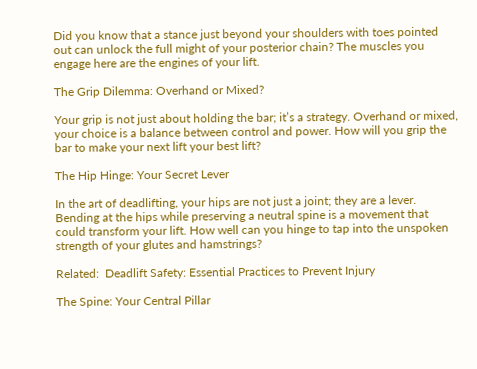Did you know that a stance just beyond your shoulders with toes pointed out can unlock the full might of your posterior chain? The muscles you engage here are the engines of your lift.

The Grip Dilemma: Overhand or Mixed?

Your grip is not just about holding the bar; it’s a strategy. Overhand or mixed, your choice is a balance between control and power. How will you grip the bar to make your next lift your best lift?

The Hip Hinge: Your Secret Lever

In the art of deadlifting, your hips are not just a joint; they are a lever. Bending at the hips while preserving a neutral spine is a movement that could transform your lift. How well can you hinge to tap into the unspoken strength of your glutes and hamstrings?

Related:  Deadlift Safety: Essential Practices to Prevent Injury

The Spine: Your Central Pillar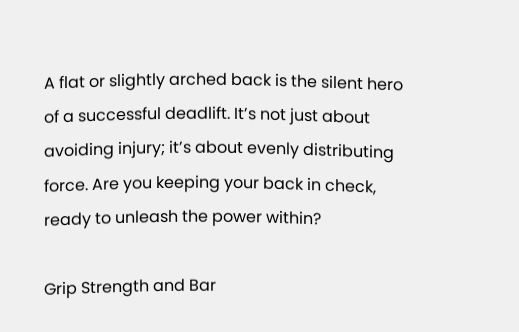A flat or slightly arched back is the silent hero of a successful deadlift. It’s not just about avoiding injury; it’s about evenly distributing force. Are you keeping your back in check, ready to unleash the power within?

Grip Strength and Bar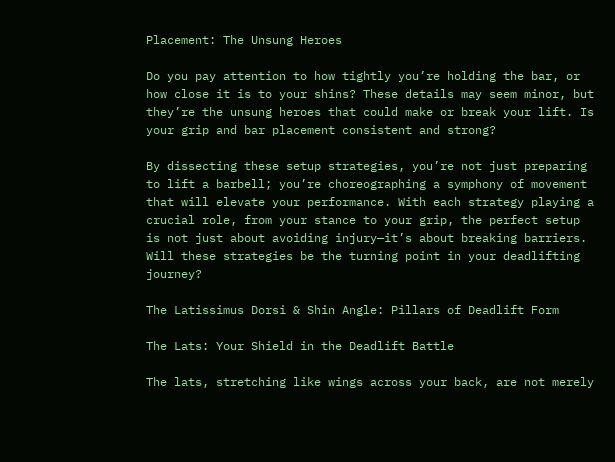Placement: The Unsung Heroes

Do you pay attention to how tightly you’re holding the bar, or how close it is to your shins? These details may seem minor, but they’re the unsung heroes that could make or break your lift. Is your grip and bar placement consistent and strong?

By dissecting these setup strategies, you’re not just preparing to lift a barbell; you’re choreographing a symphony of movement that will elevate your performance. With each strategy playing a crucial role, from your stance to your grip, the perfect setup is not just about avoiding injury—it’s about breaking barriers. Will these strategies be the turning point in your deadlifting journey?

The Latissimus Dorsi & Shin Angle: Pillars of Deadlift Form

The Lats: Your Shield in the Deadlift Battle

The lats, stretching like wings across your back, are not merely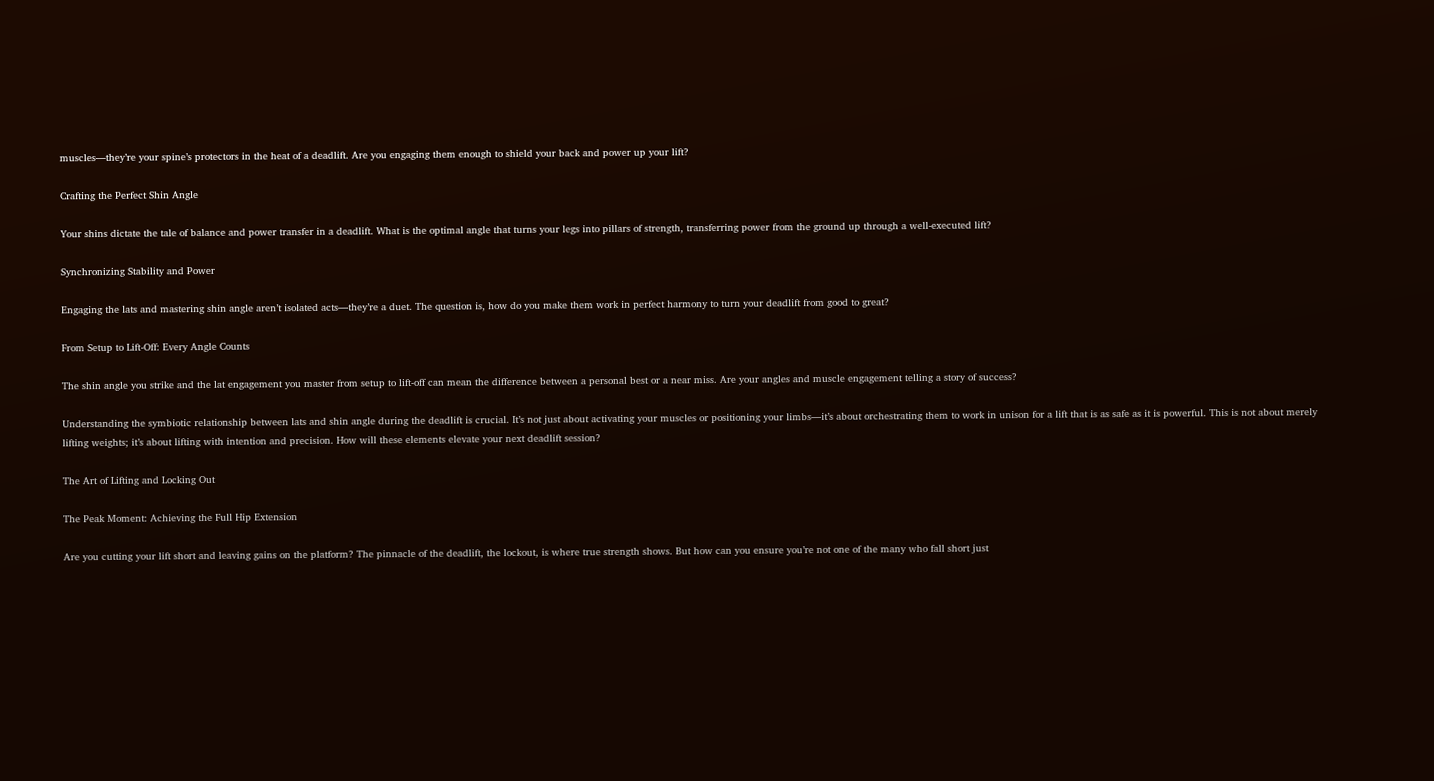muscles—they’re your spine’s protectors in the heat of a deadlift. Are you engaging them enough to shield your back and power up your lift?

Crafting the Perfect Shin Angle

Your shins dictate the tale of balance and power transfer in a deadlift. What is the optimal angle that turns your legs into pillars of strength, transferring power from the ground up through a well-executed lift?

Synchronizing Stability and Power

Engaging the lats and mastering shin angle aren’t isolated acts—they’re a duet. The question is, how do you make them work in perfect harmony to turn your deadlift from good to great?

From Setup to Lift-Off: Every Angle Counts

The shin angle you strike and the lat engagement you master from setup to lift-off can mean the difference between a personal best or a near miss. Are your angles and muscle engagement telling a story of success?

Understanding the symbiotic relationship between lats and shin angle during the deadlift is crucial. It’s not just about activating your muscles or positioning your limbs—it’s about orchestrating them to work in unison for a lift that is as safe as it is powerful. This is not about merely lifting weights; it’s about lifting with intention and precision. How will these elements elevate your next deadlift session?

The Art of Lifting and Locking Out

The Peak Moment: Achieving the Full Hip Extension

Are you cutting your lift short and leaving gains on the platform? The pinnacle of the deadlift, the lockout, is where true strength shows. But how can you ensure you’re not one of the many who fall short just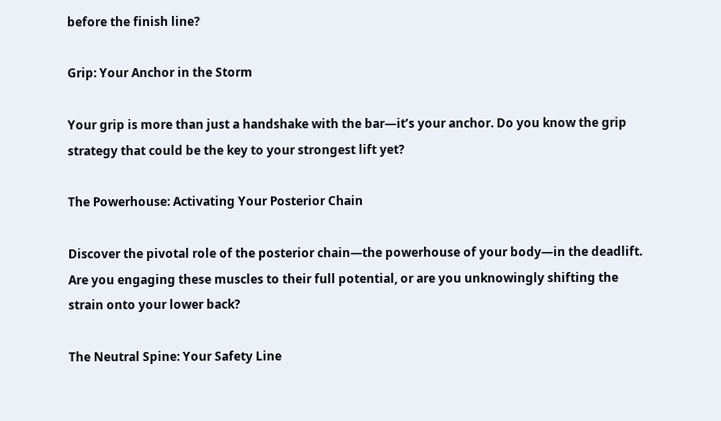before the finish line?

Grip: Your Anchor in the Storm

Your grip is more than just a handshake with the bar—it’s your anchor. Do you know the grip strategy that could be the key to your strongest lift yet?

The Powerhouse: Activating Your Posterior Chain

Discover the pivotal role of the posterior chain—the powerhouse of your body—in the deadlift. Are you engaging these muscles to their full potential, or are you unknowingly shifting the strain onto your lower back?

The Neutral Spine: Your Safety Line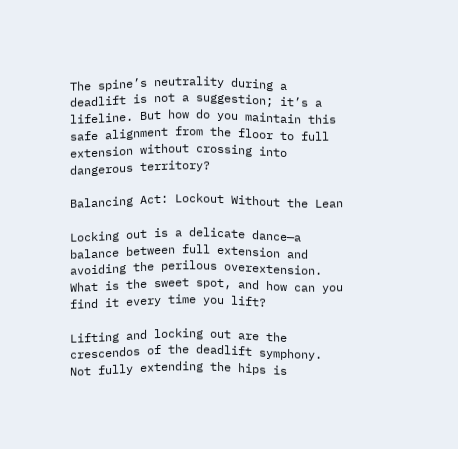The spine’s neutrality during a deadlift is not a suggestion; it’s a lifeline. But how do you maintain this safe alignment from the floor to full extension without crossing into dangerous territory?

Balancing Act: Lockout Without the Lean

Locking out is a delicate dance—a balance between full extension and avoiding the perilous overextension. What is the sweet spot, and how can you find it every time you lift?

Lifting and locking out are the crescendos of the deadlift symphony. Not fully extending the hips is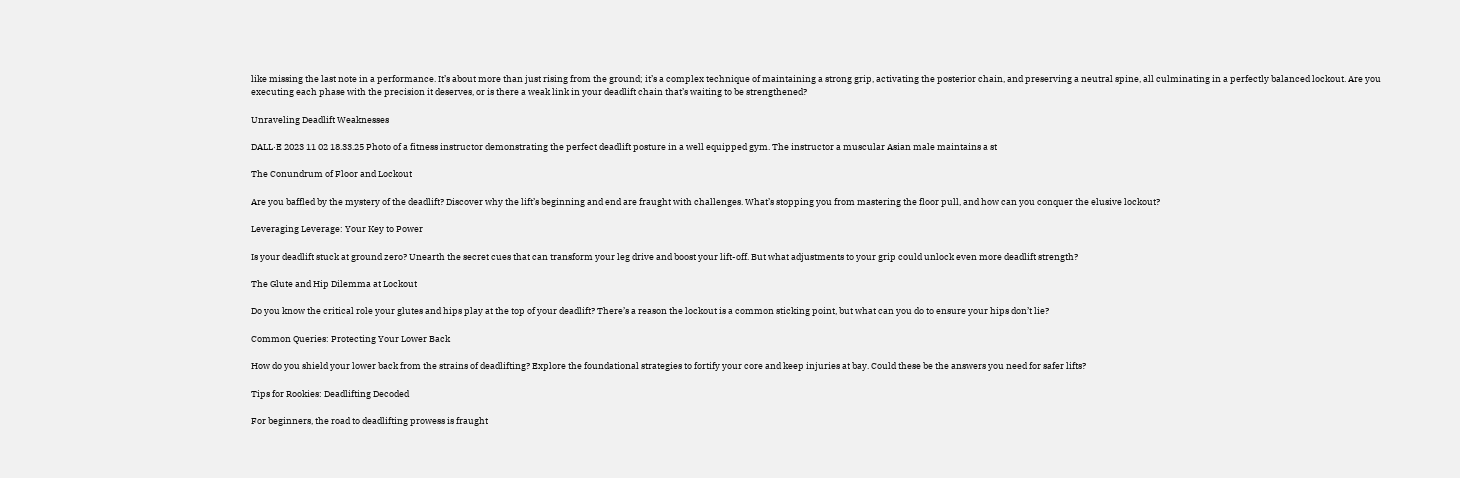like missing the last note in a performance. It’s about more than just rising from the ground; it’s a complex technique of maintaining a strong grip, activating the posterior chain, and preserving a neutral spine, all culminating in a perfectly balanced lockout. Are you executing each phase with the precision it deserves, or is there a weak link in your deadlift chain that’s waiting to be strengthened?

Unraveling Deadlift Weaknesses

DALL·E 2023 11 02 18.33.25 Photo of a fitness instructor demonstrating the perfect deadlift posture in a well equipped gym. The instructor a muscular Asian male maintains a st

The Conundrum of Floor and Lockout

Are you baffled by the mystery of the deadlift? Discover why the lift’s beginning and end are fraught with challenges. What’s stopping you from mastering the floor pull, and how can you conquer the elusive lockout?

Leveraging Leverage: Your Key to Power

Is your deadlift stuck at ground zero? Unearth the secret cues that can transform your leg drive and boost your lift-off. But what adjustments to your grip could unlock even more deadlift strength?

The Glute and Hip Dilemma at Lockout

Do you know the critical role your glutes and hips play at the top of your deadlift? There’s a reason the lockout is a common sticking point, but what can you do to ensure your hips don’t lie?

Common Queries: Protecting Your Lower Back

How do you shield your lower back from the strains of deadlifting? Explore the foundational strategies to fortify your core and keep injuries at bay. Could these be the answers you need for safer lifts?

Tips for Rookies: Deadlifting Decoded

For beginners, the road to deadlifting prowess is fraught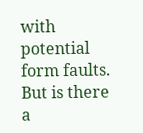with potential form faults. But is there a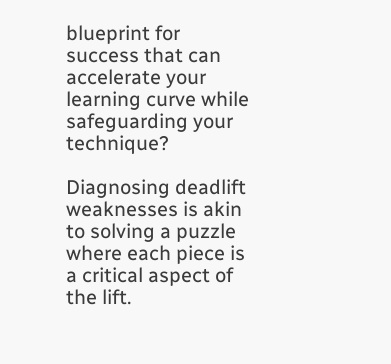blueprint for success that can accelerate your learning curve while safeguarding your technique?

Diagnosing deadlift weaknesses is akin to solving a puzzle where each piece is a critical aspect of the lift.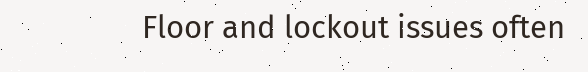Floor and lockout issues often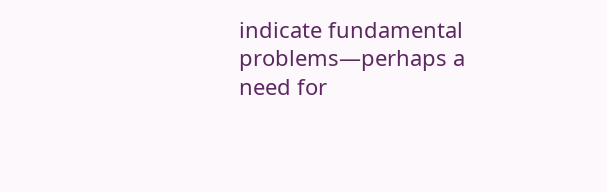indicate fundamental problems—perhaps a need for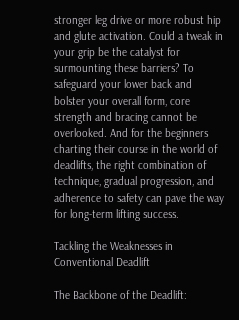stronger leg drive or more robust hip and glute activation. Could a tweak in your grip be the catalyst for surmounting these barriers? To safeguard your lower back and bolster your overall form, core strength and bracing cannot be overlooked. And for the beginners charting their course in the world of deadlifts, the right combination of technique, gradual progression, and adherence to safety can pave the way for long-term lifting success.

Tackling the Weaknesses in Conventional Deadlift

The Backbone of the Deadlift: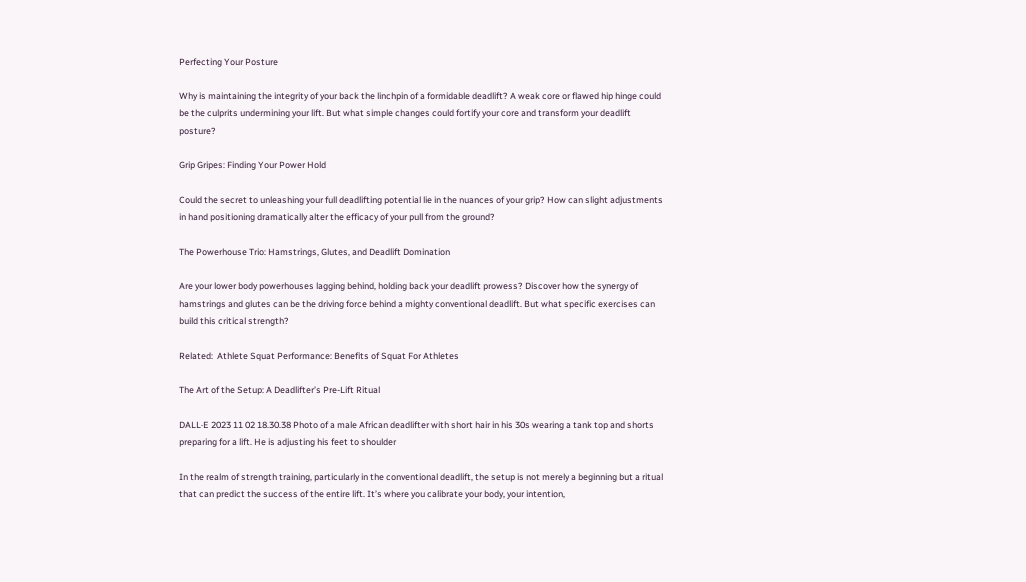Perfecting Your Posture

Why is maintaining the integrity of your back the linchpin of a formidable deadlift? A weak core or flawed hip hinge could be the culprits undermining your lift. But what simple changes could fortify your core and transform your deadlift posture?

Grip Gripes: Finding Your Power Hold

Could the secret to unleashing your full deadlifting potential lie in the nuances of your grip? How can slight adjustments in hand positioning dramatically alter the efficacy of your pull from the ground?

The Powerhouse Trio: Hamstrings, Glutes, and Deadlift Domination

Are your lower body powerhouses lagging behind, holding back your deadlift prowess? Discover how the synergy of hamstrings and glutes can be the driving force behind a mighty conventional deadlift. But what specific exercises can build this critical strength?

Related:  Athlete Squat Performance: Benefits of Squat For Athletes

The Art of the Setup: A Deadlifter’s Pre-Lift Ritual

DALL·E 2023 11 02 18.30.38 Photo of a male African deadlifter with short hair in his 30s wearing a tank top and shorts preparing for a lift. He is adjusting his feet to shoulder

In the realm of strength training, particularly in the conventional deadlift, the setup is not merely a beginning but a ritual that can predict the success of the entire lift. It’s where you calibrate your body, your intention,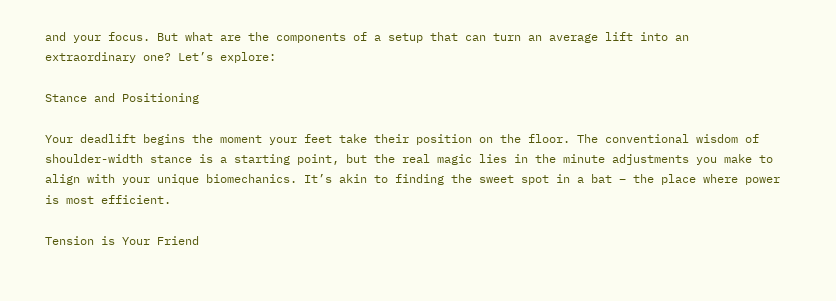and your focus. But what are the components of a setup that can turn an average lift into an extraordinary one? Let’s explore:

Stance and Positioning

Your deadlift begins the moment your feet take their position on the floor. The conventional wisdom of shoulder-width stance is a starting point, but the real magic lies in the minute adjustments you make to align with your unique biomechanics. It’s akin to finding the sweet spot in a bat – the place where power is most efficient.

Tension is Your Friend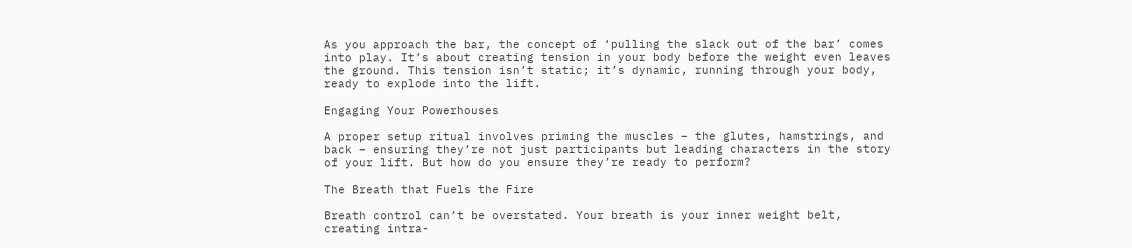As you approach the bar, the concept of ‘pulling the slack out of the bar’ comes into play. It’s about creating tension in your body before the weight even leaves the ground. This tension isn’t static; it’s dynamic, running through your body, ready to explode into the lift.

Engaging Your Powerhouses

A proper setup ritual involves priming the muscles – the glutes, hamstrings, and back – ensuring they’re not just participants but leading characters in the story of your lift. But how do you ensure they’re ready to perform?

The Breath that Fuels the Fire

Breath control can’t be overstated. Your breath is your inner weight belt, creating intra-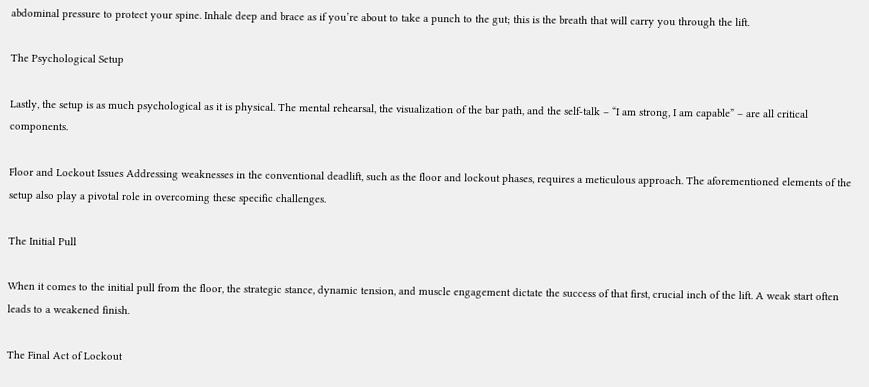abdominal pressure to protect your spine. Inhale deep and brace as if you’re about to take a punch to the gut; this is the breath that will carry you through the lift.

The Psychological Setup

Lastly, the setup is as much psychological as it is physical. The mental rehearsal, the visualization of the bar path, and the self-talk – “I am strong, I am capable” – are all critical components.

Floor and Lockout Issues Addressing weaknesses in the conventional deadlift, such as the floor and lockout phases, requires a meticulous approach. The aforementioned elements of the setup also play a pivotal role in overcoming these specific challenges.

The Initial Pull

When it comes to the initial pull from the floor, the strategic stance, dynamic tension, and muscle engagement dictate the success of that first, crucial inch of the lift. A weak start often leads to a weakened finish.

The Final Act of Lockout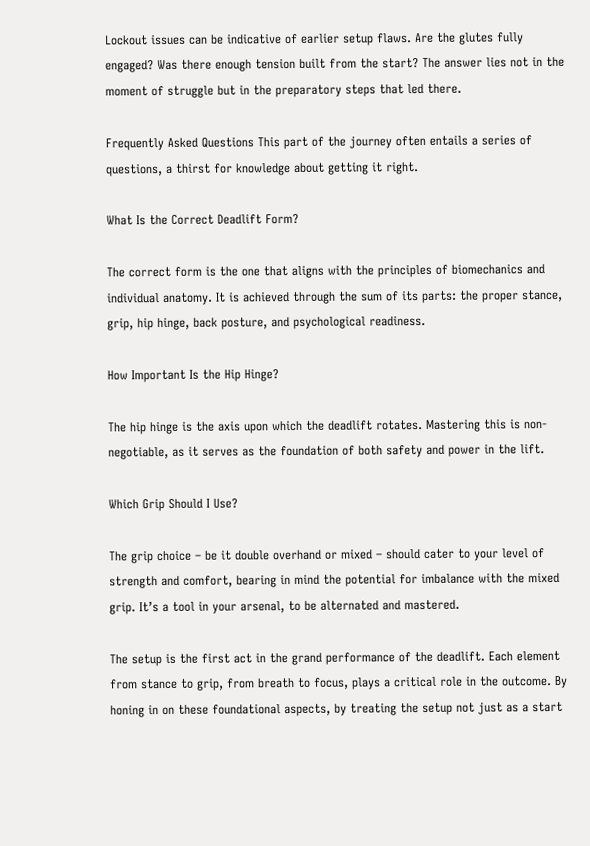Lockout issues can be indicative of earlier setup flaws. Are the glutes fully engaged? Was there enough tension built from the start? The answer lies not in the moment of struggle but in the preparatory steps that led there.

Frequently Asked Questions This part of the journey often entails a series of questions, a thirst for knowledge about getting it right.

What Is the Correct Deadlift Form?

The correct form is the one that aligns with the principles of biomechanics and individual anatomy. It is achieved through the sum of its parts: the proper stance, grip, hip hinge, back posture, and psychological readiness.

How Important Is the Hip Hinge?

The hip hinge is the axis upon which the deadlift rotates. Mastering this is non-negotiable, as it serves as the foundation of both safety and power in the lift.

Which Grip Should I Use?

The grip choice – be it double overhand or mixed – should cater to your level of strength and comfort, bearing in mind the potential for imbalance with the mixed grip. It’s a tool in your arsenal, to be alternated and mastered.

The setup is the first act in the grand performance of the deadlift. Each element from stance to grip, from breath to focus, plays a critical role in the outcome. By honing in on these foundational aspects, by treating the setup not just as a start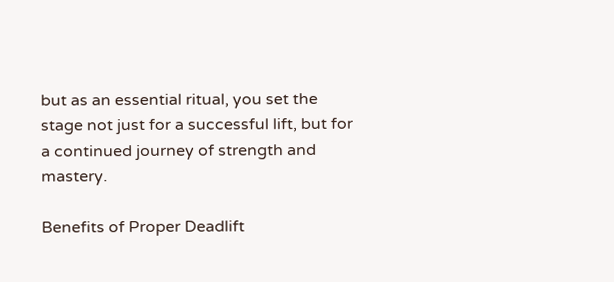but as an essential ritual, you set the stage not just for a successful lift, but for a continued journey of strength and mastery.

Benefits of Proper Deadlift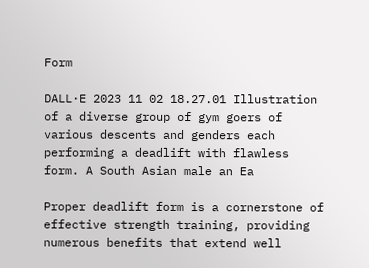Form

DALL·E 2023 11 02 18.27.01 Illustration of a diverse group of gym goers of various descents and genders each performing a deadlift with flawless form. A South Asian male an Ea

Proper deadlift form is a cornerstone of effective strength training, providing numerous benefits that extend well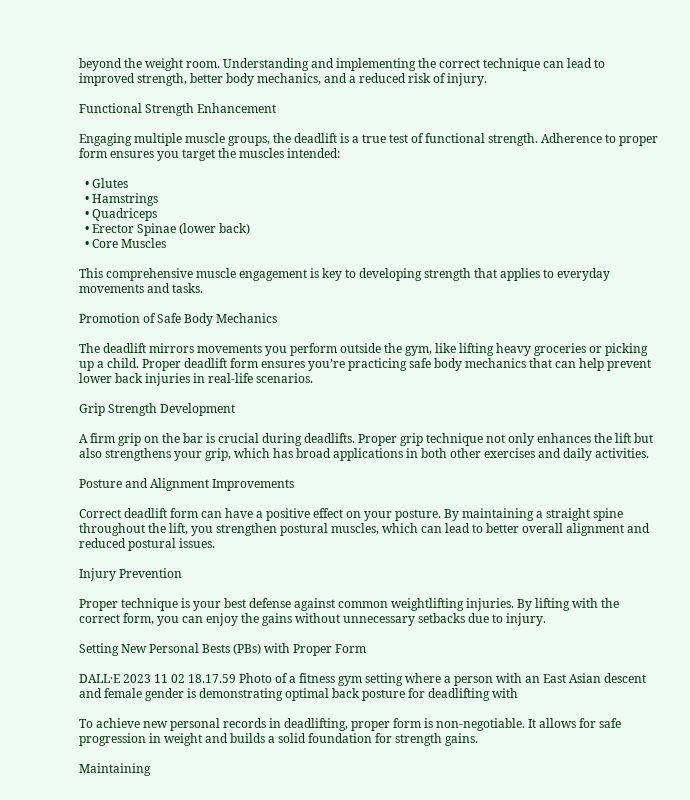beyond the weight room. Understanding and implementing the correct technique can lead to improved strength, better body mechanics, and a reduced risk of injury.

Functional Strength Enhancement

Engaging multiple muscle groups, the deadlift is a true test of functional strength. Adherence to proper form ensures you target the muscles intended:

  • Glutes
  • Hamstrings
  • Quadriceps
  • Erector Spinae (lower back)
  • Core Muscles

This comprehensive muscle engagement is key to developing strength that applies to everyday movements and tasks.

Promotion of Safe Body Mechanics

The deadlift mirrors movements you perform outside the gym, like lifting heavy groceries or picking up a child. Proper deadlift form ensures you’re practicing safe body mechanics that can help prevent lower back injuries in real-life scenarios.

Grip Strength Development

A firm grip on the bar is crucial during deadlifts. Proper grip technique not only enhances the lift but also strengthens your grip, which has broad applications in both other exercises and daily activities.

Posture and Alignment Improvements

Correct deadlift form can have a positive effect on your posture. By maintaining a straight spine throughout the lift, you strengthen postural muscles, which can lead to better overall alignment and reduced postural issues.

Injury Prevention

Proper technique is your best defense against common weightlifting injuries. By lifting with the correct form, you can enjoy the gains without unnecessary setbacks due to injury.

Setting New Personal Bests (PBs) with Proper Form

DALL·E 2023 11 02 18.17.59 Photo of a fitness gym setting where a person with an East Asian descent and female gender is demonstrating optimal back posture for deadlifting with

To achieve new personal records in deadlifting, proper form is non-negotiable. It allows for safe progression in weight and builds a solid foundation for strength gains.

Maintaining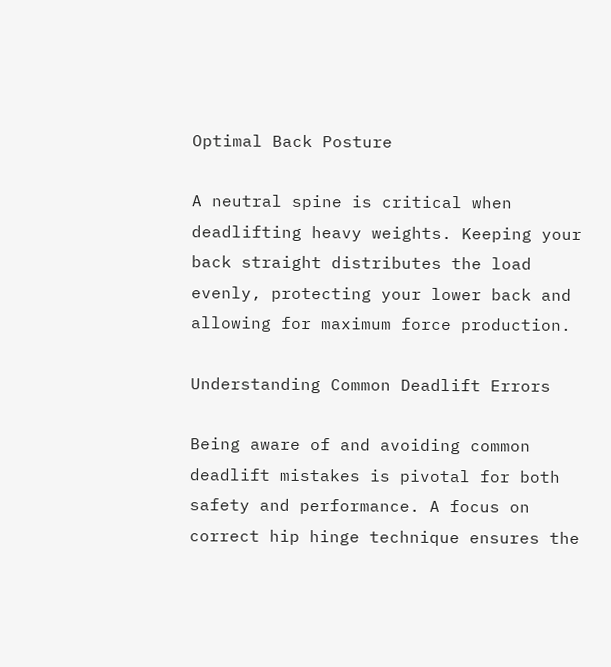Optimal Back Posture

A neutral spine is critical when deadlifting heavy weights. Keeping your back straight distributes the load evenly, protecting your lower back and allowing for maximum force production.

Understanding Common Deadlift Errors

Being aware of and avoiding common deadlift mistakes is pivotal for both safety and performance. A focus on correct hip hinge technique ensures the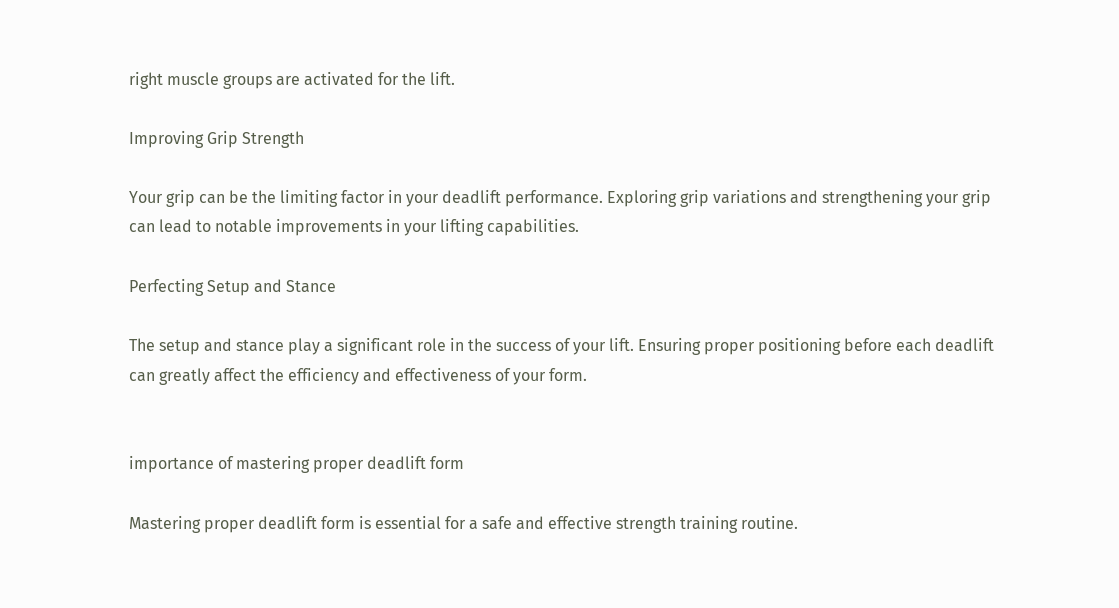right muscle groups are activated for the lift.

Improving Grip Strength

Your grip can be the limiting factor in your deadlift performance. Exploring grip variations and strengthening your grip can lead to notable improvements in your lifting capabilities.

Perfecting Setup and Stance

The setup and stance play a significant role in the success of your lift. Ensuring proper positioning before each deadlift can greatly affect the efficiency and effectiveness of your form.


importance of mastering proper deadlift form

Mastering proper deadlift form is essential for a safe and effective strength training routine.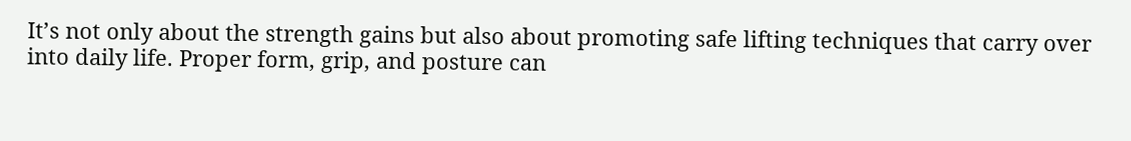It’s not only about the strength gains but also about promoting safe lifting techniques that carry over into daily life. Proper form, grip, and posture can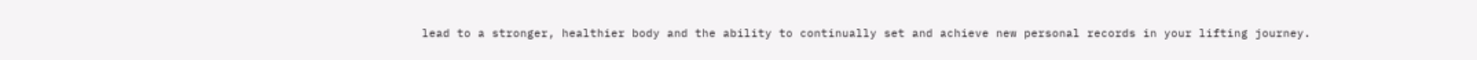lead to a stronger, healthier body and the ability to continually set and achieve new personal records in your lifting journey.